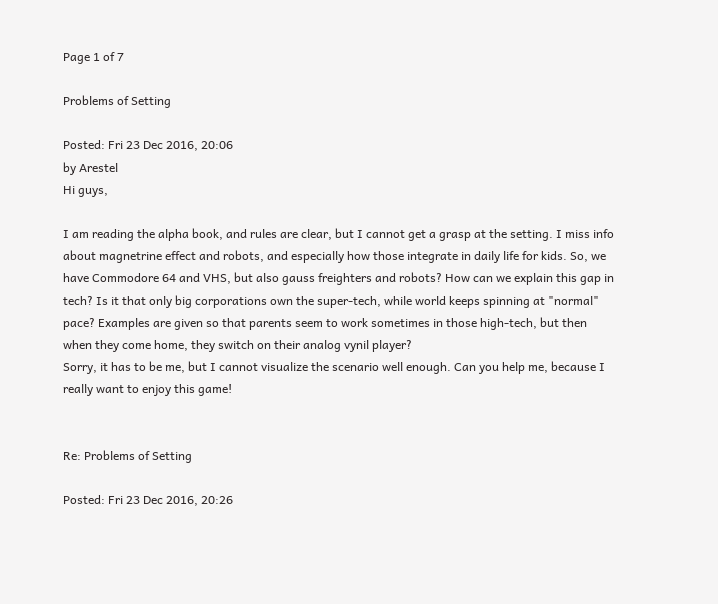Page 1 of 7

Problems of Setting

Posted: Fri 23 Dec 2016, 20:06
by Arestel
Hi guys,

I am reading the alpha book, and rules are clear, but I cannot get a grasp at the setting. I miss info about magnetrine effect and robots, and especially how those integrate in daily life for kids. So, we have Commodore 64 and VHS, but also gauss freighters and robots? How can we explain this gap in tech? Is it that only big corporations own the super-tech, while world keeps spinning at "normal" pace? Examples are given so that parents seem to work sometimes in those high-tech, but then when they come home, they switch on their analog vynil player?
Sorry, it has to be me, but I cannot visualize the scenario well enough. Can you help me, because I really want to enjoy this game!


Re: Problems of Setting

Posted: Fri 23 Dec 2016, 20:26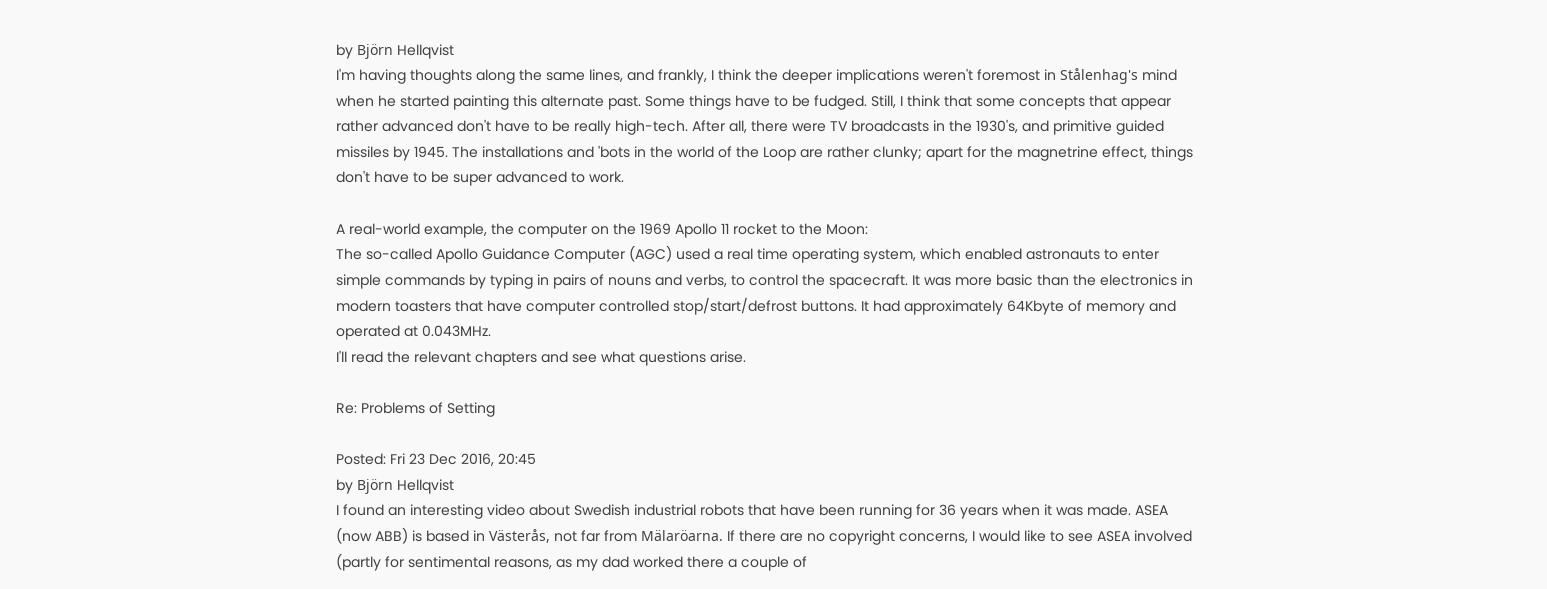by Björn Hellqvist
I'm having thoughts along the same lines, and frankly, I think the deeper implications weren't foremost in Stålenhag's mind when he started painting this alternate past. Some things have to be fudged. Still, I think that some concepts that appear rather advanced don't have to be really high-tech. After all, there were TV broadcasts in the 1930's, and primitive guided missiles by 1945. The installations and 'bots in the world of the Loop are rather clunky; apart for the magnetrine effect, things don't have to be super advanced to work.

A real-world example, the computer on the 1969 Apollo 11 rocket to the Moon:
The so-called Apollo Guidance Computer (AGC) used a real time operating system, which enabled astronauts to enter simple commands by typing in pairs of nouns and verbs, to control the spacecraft. It was more basic than the electronics in modern toasters that have computer controlled stop/start/defrost buttons. It had approximately 64Kbyte of memory and operated at 0.043MHz.
I'll read the relevant chapters and see what questions arise.

Re: Problems of Setting

Posted: Fri 23 Dec 2016, 20:45
by Björn Hellqvist
I found an interesting video about Swedish industrial robots that have been running for 36 years when it was made. ASEA (now ABB) is based in Västerås, not far from Mälaröarna. If there are no copyright concerns, I would like to see ASEA involved (partly for sentimental reasons, as my dad worked there a couple of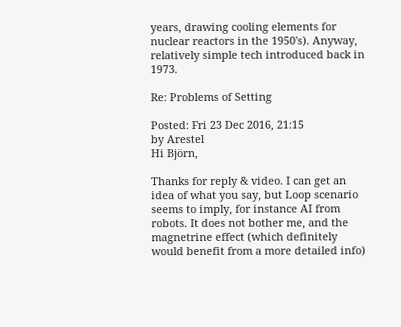years, drawing cooling elements for nuclear reactors in the 1950's). Anyway, relatively simple tech introduced back in 1973.

Re: Problems of Setting

Posted: Fri 23 Dec 2016, 21:15
by Arestel
Hi Björn,

Thanks for reply & video. I can get an idea of what you say, but Loop scenario seems to imply, for instance AI from robots. It does not bother me, and the magnetrine effect (which definitely would benefit from a more detailed info)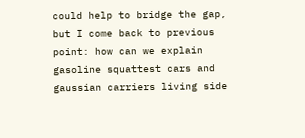could help to bridge the gap, but I come back to previous point: how can we explain gasoline squattest cars and gaussian carriers living side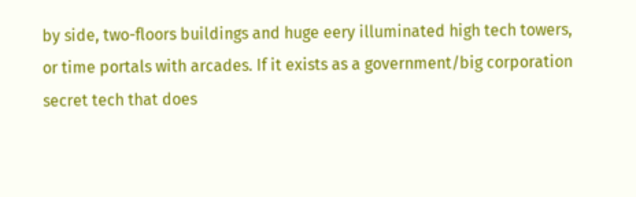by side, two-floors buildings and huge eery illuminated high tech towers, or time portals with arcades. If it exists as a government/big corporation secret tech that does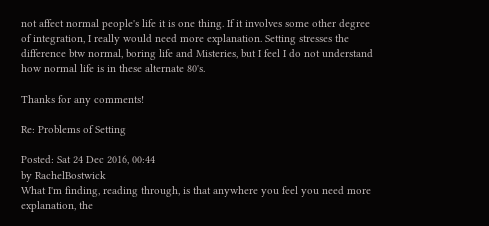not affect normal people's life it is one thing. If it involves some other degree of integration, I really would need more explanation. Setting stresses the difference btw normal, boring life and Misteries, but I feel I do not understand how normal life is in these alternate 80's.

Thanks for any comments!

Re: Problems of Setting

Posted: Sat 24 Dec 2016, 00:44
by RachelBostwick
What I'm finding, reading through, is that anywhere you feel you need more explanation, the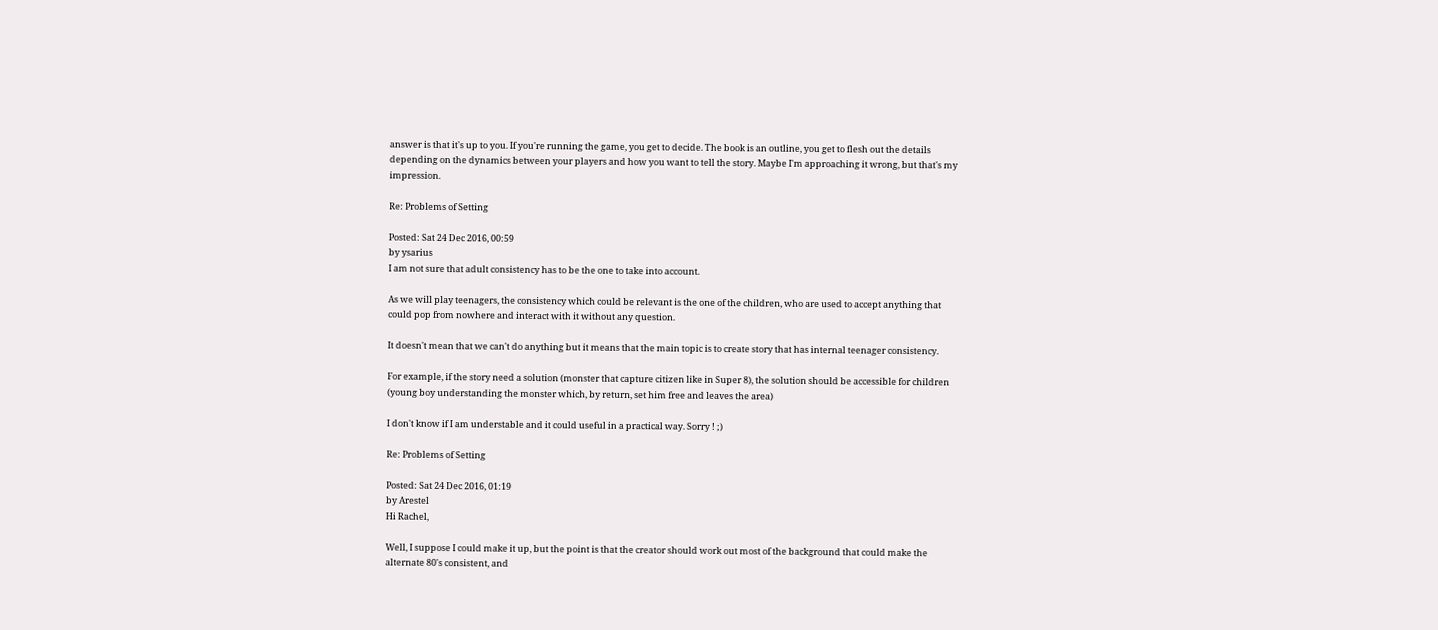answer is that it's up to you. If you're running the game, you get to decide. The book is an outline, you get to flesh out the details depending on the dynamics between your players and how you want to tell the story. Maybe I'm approaching it wrong, but that's my impression.

Re: Problems of Setting

Posted: Sat 24 Dec 2016, 00:59
by ysarius
I am not sure that adult consistency has to be the one to take into account.

As we will play teenagers, the consistency which could be relevant is the one of the children, who are used to accept anything that could pop from nowhere and interact with it without any question.

It doesn't mean that we can't do anything but it means that the main topic is to create story that has internal teenager consistency.

For example, if the story need a solution (monster that capture citizen like in Super 8), the solution should be accessible for children (young boy understanding the monster which, by return, set him free and leaves the area)

I don't know if I am understable and it could useful in a practical way. Sorry ! ;)

Re: Problems of Setting

Posted: Sat 24 Dec 2016, 01:19
by Arestel
Hi Rachel,

Well, I suppose I could make it up, but the point is that the creator should work out most of the background that could make the alternate 80's consistent, and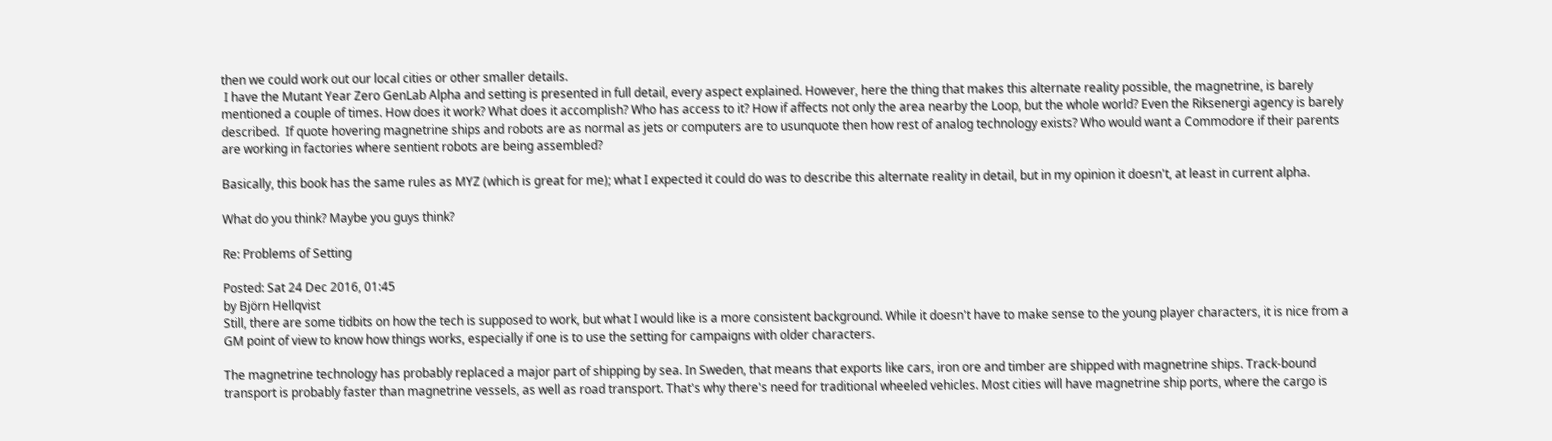then we could work out our local cities or other smaller details.
 I have the Mutant Year Zero GenLab Alpha and setting is presented in full detail, every aspect explained. However, here the thing that makes this alternate reality possible, the magnetrine, is barely mentioned a couple of times. How does it work? What does it accomplish? Who has access to it? How if affects not only the area nearby the Loop, but the whole world? Even the Riksenergi agency is barely described.  If quote hovering magnetrine ships and robots are as normal as jets or computers are to usunquote then how rest of analog technology exists? Who would want a Commodore if their parents are working in factories where sentient robots are being assembled?

Basically, this book has the same rules as MYZ (which is great for me); what I expected it could do was to describe this alternate reality in detail, but in my opinion it doesn't, at least in current alpha.

What do you think? Maybe you guys think?

Re: Problems of Setting

Posted: Sat 24 Dec 2016, 01:45
by Björn Hellqvist
Still, there are some tidbits on how the tech is supposed to work, but what I would like is a more consistent background. While it doesn't have to make sense to the young player characters, it is nice from a GM point of view to know how things works, especially if one is to use the setting for campaigns with older characters.

The magnetrine technology has probably replaced a major part of shipping by sea. In Sweden, that means that exports like cars, iron ore and timber are shipped with magnetrine ships. Track-bound transport is probably faster than magnetrine vessels, as well as road transport. That's why there's need for traditional wheeled vehicles. Most cities will have magnetrine ship ports, where the cargo is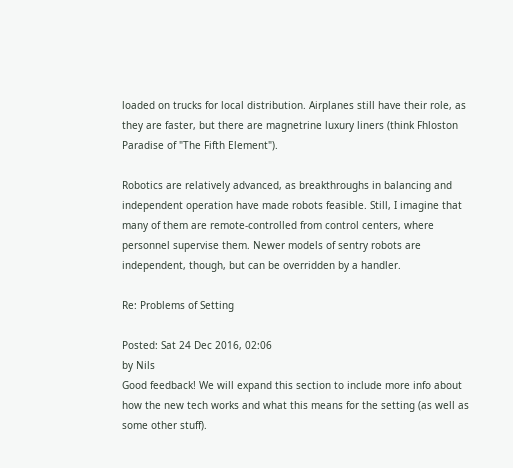loaded on trucks for local distribution. Airplanes still have their role, as they are faster, but there are magnetrine luxury liners (think Fhloston Paradise of "The Fifth Element").

Robotics are relatively advanced, as breakthroughs in balancing and independent operation have made robots feasible. Still, I imagine that many of them are remote-controlled from control centers, where personnel supervise them. Newer models of sentry robots are independent, though, but can be overridden by a handler.

Re: Problems of Setting

Posted: Sat 24 Dec 2016, 02:06
by Nils
Good feedback! We will expand this section to include more info about how the new tech works and what this means for the setting (as well as some other stuff).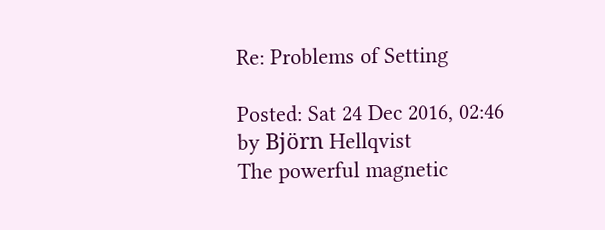Re: Problems of Setting

Posted: Sat 24 Dec 2016, 02:46
by Björn Hellqvist
The powerful magnetic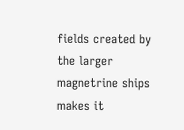fields created by the larger magnetrine ships makes it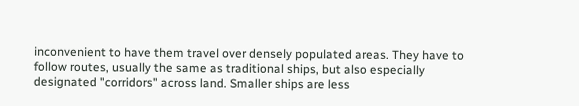inconvenient to have them travel over densely populated areas. They have to follow routes, usually the same as traditional ships, but also especially designated "corridors" across land. Smaller ships are less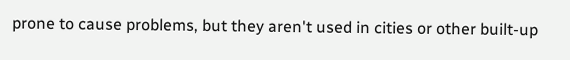prone to cause problems, but they aren't used in cities or other built-up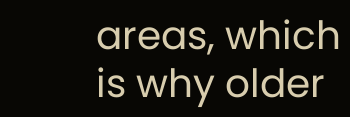areas, which is why older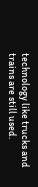technology like trucks and trains are still used.